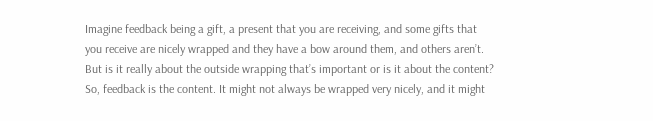Imagine feedback being a gift, a present that you are receiving, and some gifts that you receive are nicely wrapped and they have a bow around them, and others aren’t. But is it really about the outside wrapping that’s important or is it about the content? So, feedback is the content. It might not always be wrapped very nicely, and it might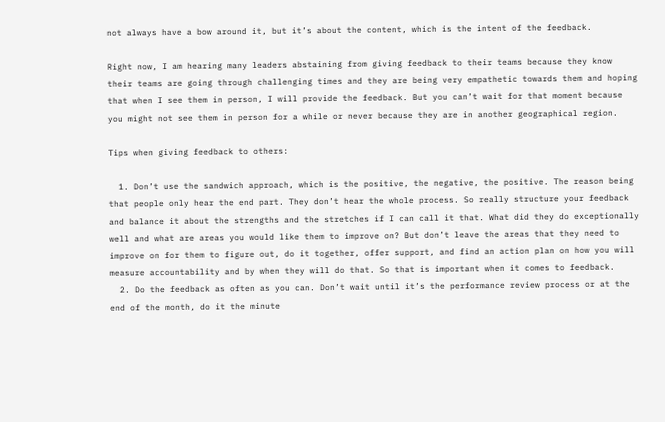not always have a bow around it, but it’s about the content, which is the intent of the feedback.

Right now, I am hearing many leaders abstaining from giving feedback to their teams because they know their teams are going through challenging times and they are being very empathetic towards them and hoping that when I see them in person, I will provide the feedback. But you can’t wait for that moment because you might not see them in person for a while or never because they are in another geographical region.

Tips when giving feedback to others:

  1. Don’t use the sandwich approach, which is the positive, the negative, the positive. The reason being that people only hear the end part. They don’t hear the whole process. So really structure your feedback and balance it about the strengths and the stretches if I can call it that. What did they do exceptionally well and what are areas you would like them to improve on? But don’t leave the areas that they need to improve on for them to figure out, do it together, offer support, and find an action plan on how you will measure accountability and by when they will do that. So that is important when it comes to feedback.
  2. Do the feedback as often as you can. Don’t wait until it’s the performance review process or at the end of the month, do it the minute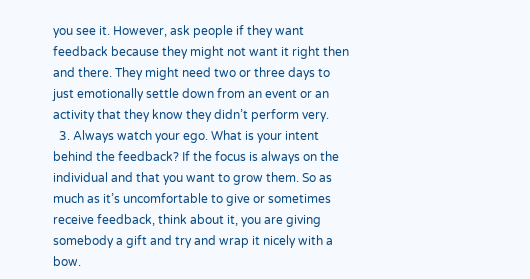you see it. However, ask people if they want feedback because they might not want it right then and there. They might need two or three days to just emotionally settle down from an event or an activity that they know they didn’t perform very.
  3. Always watch your ego. What is your intent behind the feedback? If the focus is always on the individual and that you want to grow them. So as much as it’s uncomfortable to give or sometimes receive feedback, think about it, you are giving somebody a gift and try and wrap it nicely with a bow.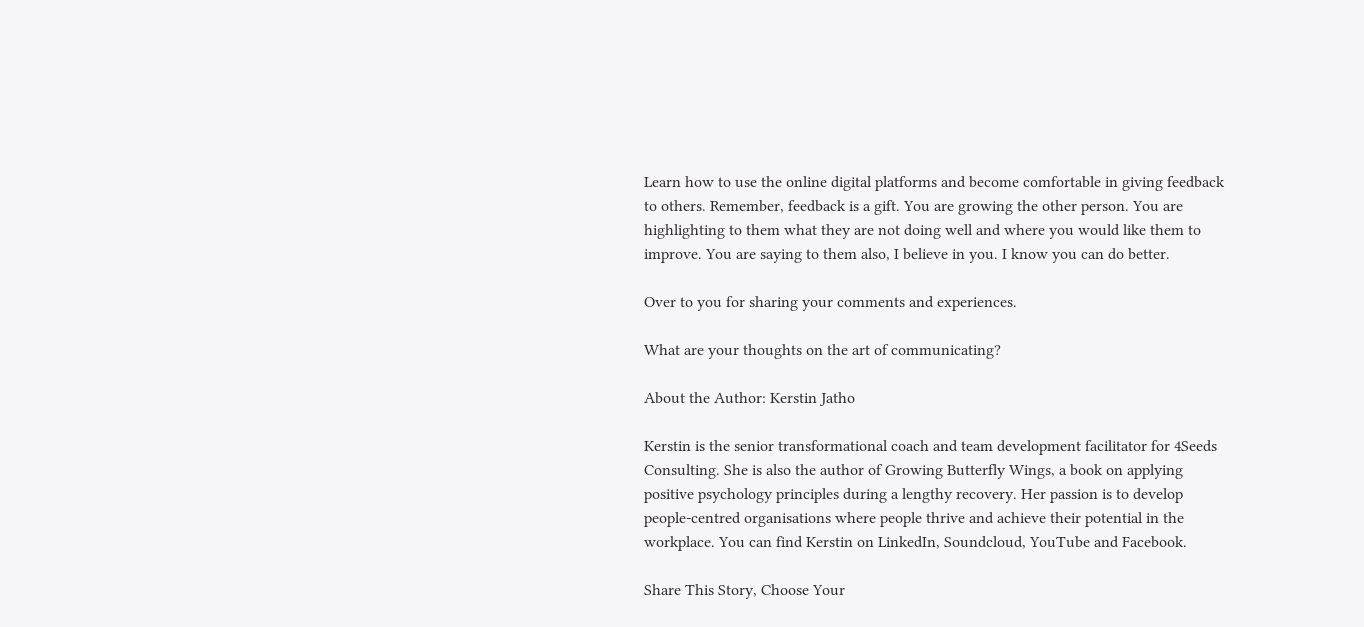Learn how to use the online digital platforms and become comfortable in giving feedback to others. Remember, feedback is a gift. You are growing the other person. You are highlighting to them what they are not doing well and where you would like them to improve. You are saying to them also, I believe in you. I know you can do better.

Over to you for sharing your comments and experiences.

What are your thoughts on the art of communicating?

About the Author: Kerstin Jatho

Kerstin is the senior transformational coach and team development facilitator for 4Seeds Consulting. She is also the author of Growing Butterfly Wings, a book on applying positive psychology principles during a lengthy recovery. Her passion is to develop people-centred organisations where people thrive and achieve their potential in the workplace. You can find Kerstin on LinkedIn, Soundcloud, YouTube and Facebook.

Share This Story, Choose Your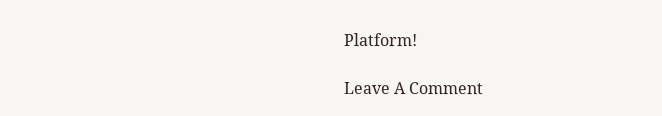Platform!

Leave A Comment